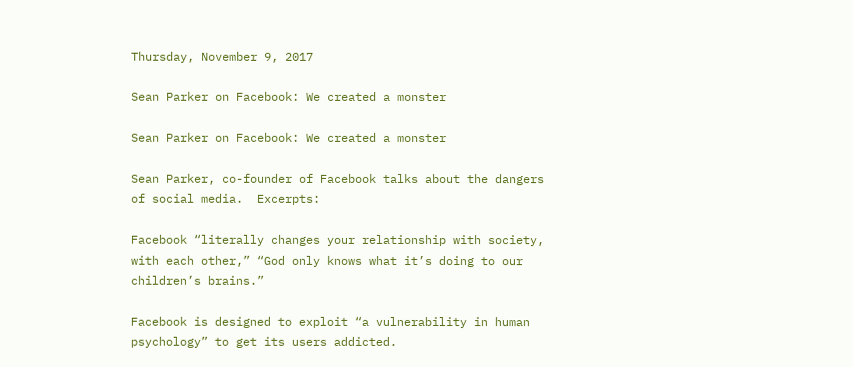Thursday, November 9, 2017

Sean Parker on Facebook: We created a monster

Sean Parker on Facebook: We created a monster

Sean Parker, co-founder of Facebook talks about the dangers of social media.  Excerpts:

Facebook “literally changes your relationship with society, with each other,” “God only knows what it’s doing to our children’s brains.”

Facebook is designed to exploit “a vulnerability in human psychology” to get its users addicted.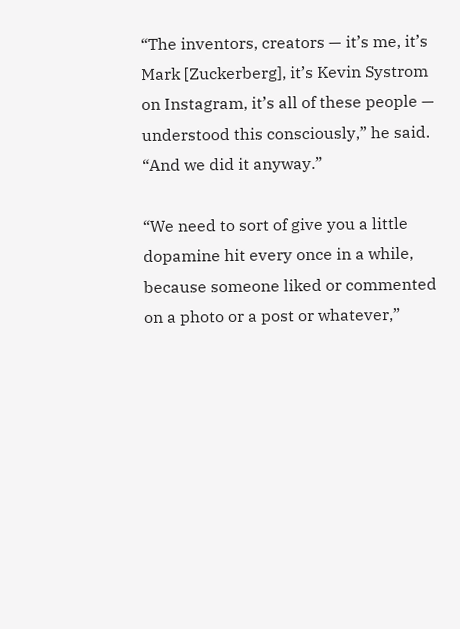“The inventors, creators — it’s me, it’s Mark [Zuckerberg], it’s Kevin Systrom on Instagram, it’s all of these people — understood this consciously,” he said. “And we did it anyway.”

“We need to sort of give you a little dopamine hit every once in a while, because someone liked or commented on a photo or a post or whatever,”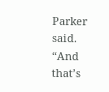Parker said. “And that’s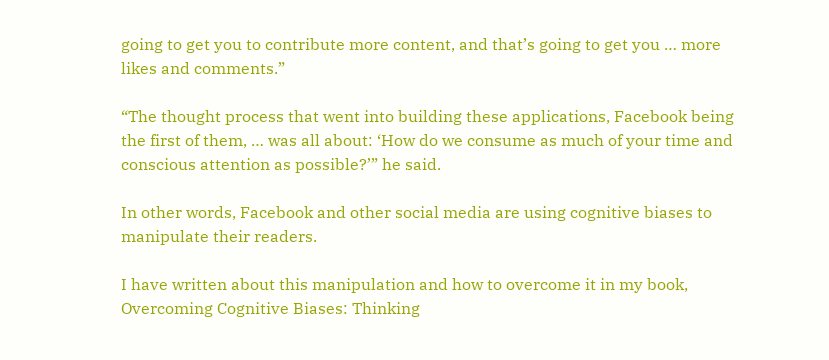going to get you to contribute more content, and that’s going to get you … more likes and comments.”

“The thought process that went into building these applications, Facebook being the first of them, … was all about: ‘How do we consume as much of your time and conscious attention as possible?’” he said.

In other words, Facebook and other social media are using cognitive biases to manipulate their readers.

I have written about this manipulation and how to overcome it in my book, Overcoming Cognitive Biases: Thinking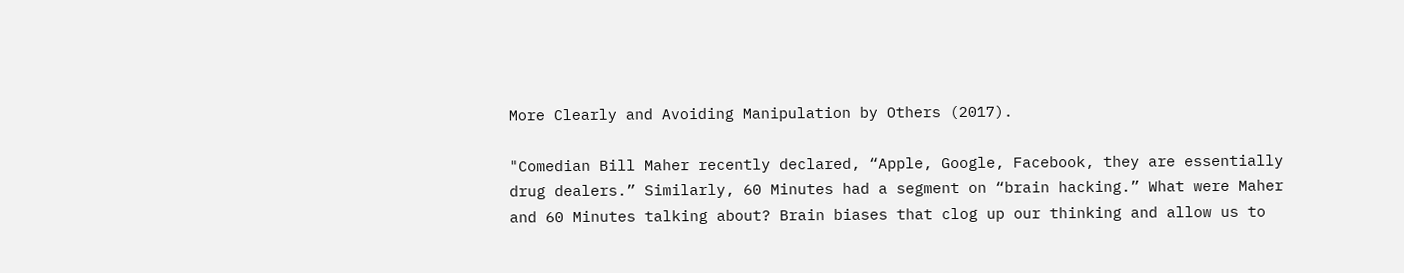More Clearly and Avoiding Manipulation by Others (2017).

"Comedian Bill Maher recently declared, “Apple, Google, Facebook, they are essentially drug dealers.” Similarly, 60 Minutes had a segment on “brain hacking.” What were Maher and 60 Minutes talking about? Brain biases that clog up our thinking and allow us to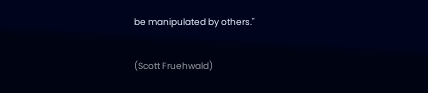be manipulated by others."

(Scott Fruehwald)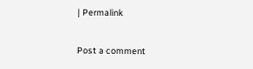| Permalink


Post a comment